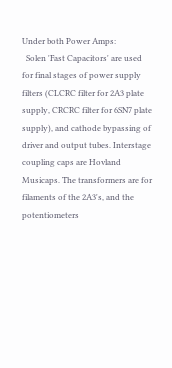Under both Power Amps:
  Solen 'Fast Capacitors' are used for final stages of power supply filters (CLCRC filter for 2A3 plate supply, CRCRC filter for 6SN7 plate supply), and cathode bypassing of driver and output tubes. Interstage coupling caps are Hovland Musicaps. The transformers are for filaments of the 2A3's, and the potentiometers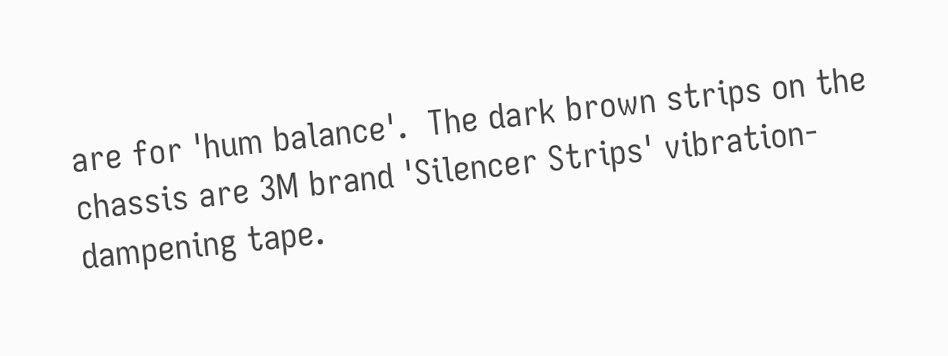are for 'hum balance'.  The dark brown strips on the chassis are 3M brand 'Silencer Strips' vibration-dampening tape.